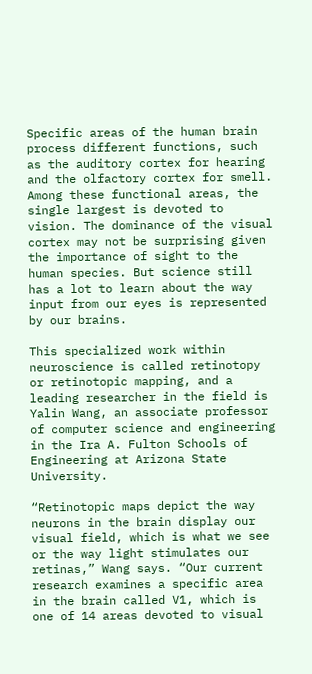Specific areas of the human brain process different functions, such as the auditory cortex for hearing and the olfactory cortex for smell. Among these functional areas, the single largest is devoted to vision. The dominance of the visual cortex may not be surprising given the importance of sight to the human species. But science still has a lot to learn about the way input from our eyes is represented by our brains.

This specialized work within neuroscience is called retinotopy or retinotopic mapping, and a leading researcher in the field is Yalin Wang, an associate professor of computer science and engineering in the Ira A. Fulton Schools of Engineering at Arizona State University.

“Retinotopic maps depict the way neurons in the brain display our visual field, which is what we see or the way light stimulates our retinas,” Wang says. “Our current research examines a specific area in the brain called V1, which is one of 14 areas devoted to visual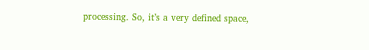processing. So, it’s a very defined space,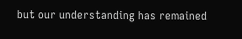but our understanding has remained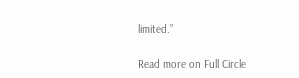limited.”

Read more on Full Circle